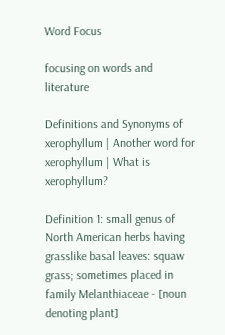Word Focus

focusing on words and literature

Definitions and Synonyms of xerophyllum | Another word for xerophyllum | What is xerophyllum?

Definition 1: small genus of North American herbs having grasslike basal leaves: squaw grass; sometimes placed in family Melanthiaceae - [noun denoting plant]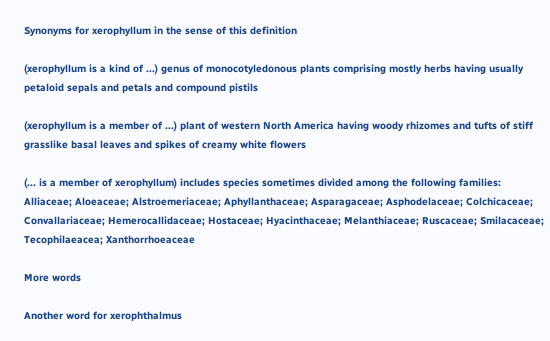Synonyms for xerophyllum in the sense of this definition

(xerophyllum is a kind of ...) genus of monocotyledonous plants comprising mostly herbs having usually petaloid sepals and petals and compound pistils

(xerophyllum is a member of ...) plant of western North America having woody rhizomes and tufts of stiff grasslike basal leaves and spikes of creamy white flowers

(... is a member of xerophyllum) includes species sometimes divided among the following families: Alliaceae; Aloeaceae; Alstroemeriaceae; Aphyllanthaceae; Asparagaceae; Asphodelaceae; Colchicaceae; Convallariaceae; Hemerocallidaceae; Hostaceae; Hyacinthaceae; Melanthiaceae; Ruscaceae; Smilacaceae; Tecophilaeacea; Xanthorrhoeaceae

More words

Another word for xerophthalmus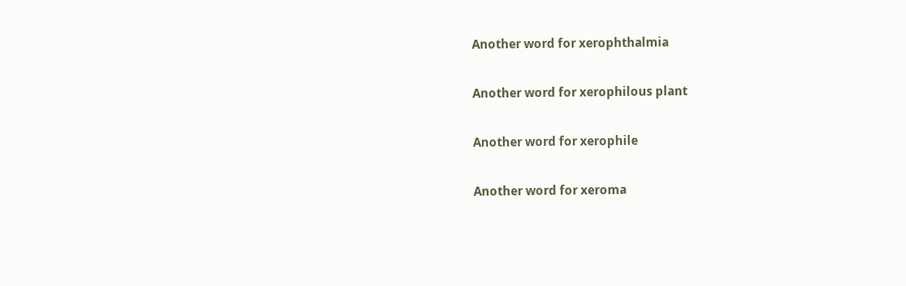Another word for xerophthalmia

Another word for xerophilous plant

Another word for xerophile

Another word for xeroma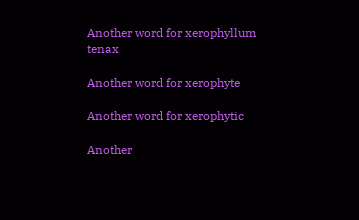Another word for xerophyllum tenax

Another word for xerophyte

Another word for xerophytic

Another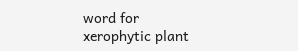word for xerophytic plant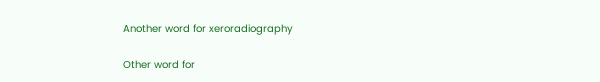Another word for xeroradiography

Other word for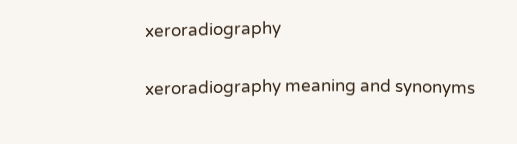xeroradiography

xeroradiography meaning and synonyms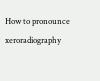How to pronounce xeroradiography